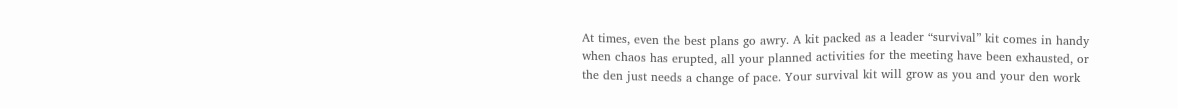At times, even the best plans go awry. A kit packed as a leader “survival” kit comes in handy when chaos has erupted, all your planned activities for the meeting have been exhausted, or the den just needs a change of pace. Your survival kit will grow as you and your den work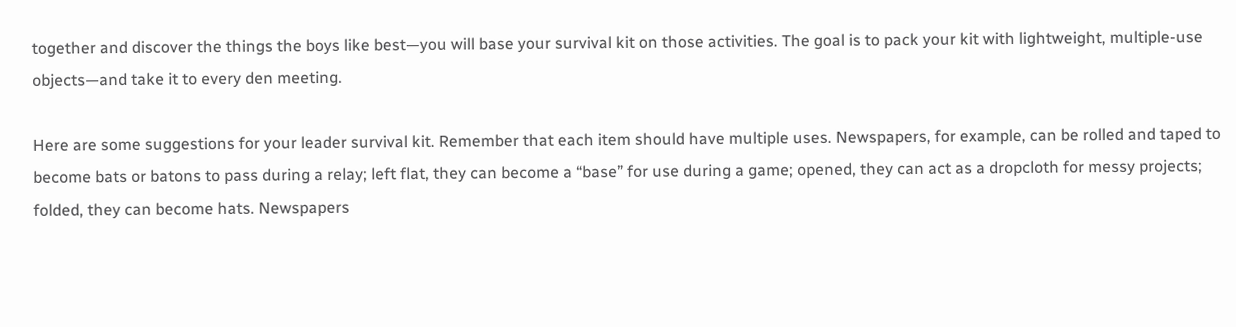together and discover the things the boys like best—you will base your survival kit on those activities. The goal is to pack your kit with lightweight, multiple-use objects—and take it to every den meeting.

Here are some suggestions for your leader survival kit. Remember that each item should have multiple uses. Newspapers, for example, can be rolled and taped to become bats or batons to pass during a relay; left flat, they can become a “base” for use during a game; opened, they can act as a dropcloth for messy projects; folded, they can become hats. Newspapers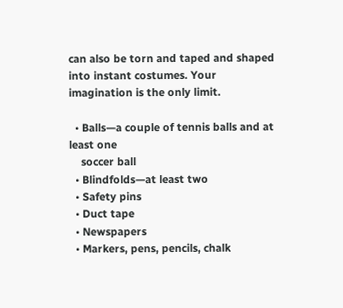can also be torn and taped and shaped into instant costumes. Your imagination is the only limit.

  • Balls—a couple of tennis balls and at least one
    soccer ball
  • Blindfolds—at least two
  • Safety pins
  • Duct tape
  • Newspapers
  • Markers, pens, pencils, chalk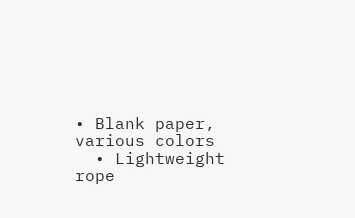• Blank paper, various colors
  • Lightweight rope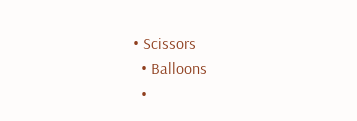• Scissors
  • Balloons
  •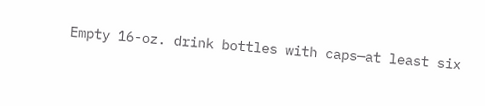Empty 16-oz. drink bottles with caps—at least six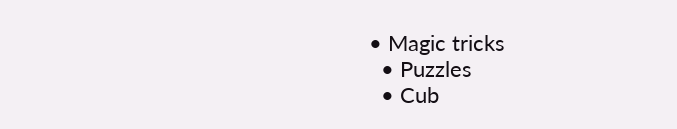• Magic tricks
  • Puzzles
  • Cub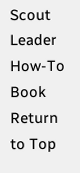Scout Leader How-To Book
Return to Top